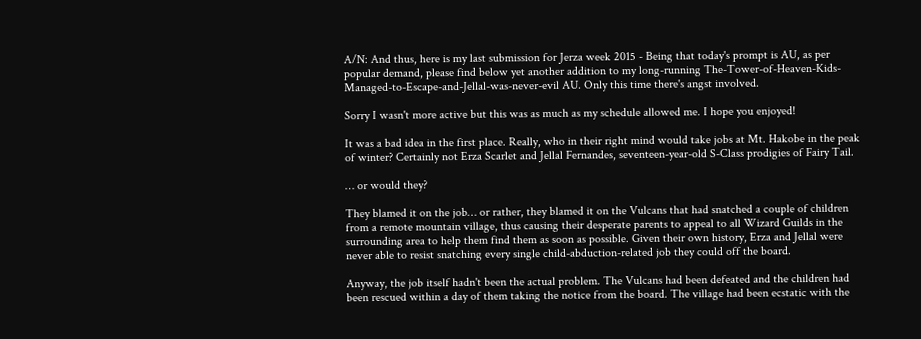A/N: And thus, here is my last submission for Jerza week 2015 - Being that today's prompt is AU, as per popular demand, please find below yet another addition to my long-running The-Tower-of-Heaven-Kids-Managed-to-Escape-and-Jellal-was-never-evil AU. Only this time there's angst involved.

Sorry I wasn't more active but this was as much as my schedule allowed me. I hope you enjoyed!

It was a bad idea in the first place. Really, who in their right mind would take jobs at Mt. Hakobe in the peak of winter? Certainly not Erza Scarlet and Jellal Fernandes, seventeen-year-old S-Class prodigies of Fairy Tail.

… or would they?

They blamed it on the job… or rather, they blamed it on the Vulcans that had snatched a couple of children from a remote mountain village, thus causing their desperate parents to appeal to all Wizard Guilds in the surrounding area to help them find them as soon as possible. Given their own history, Erza and Jellal were never able to resist snatching every single child-abduction-related job they could off the board.

Anyway, the job itself hadn't been the actual problem. The Vulcans had been defeated and the children had been rescued within a day of them taking the notice from the board. The village had been ecstatic with the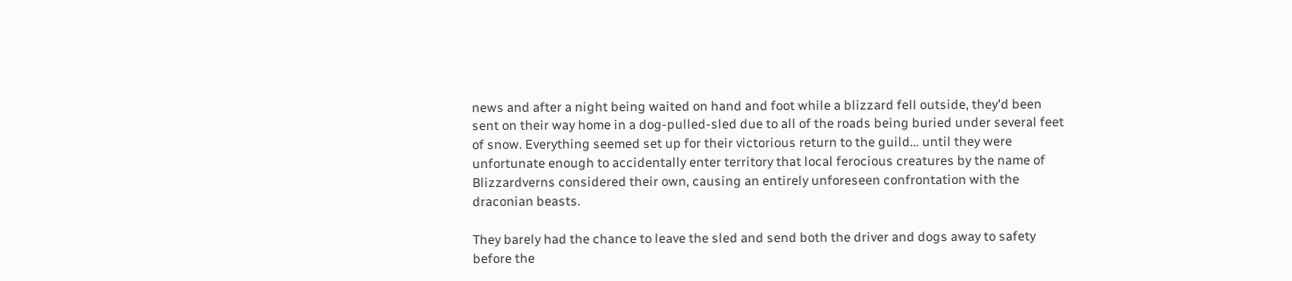news and after a night being waited on hand and foot while a blizzard fell outside, they'd been sent on their way home in a dog-pulled-sled due to all of the roads being buried under several feet of snow. Everything seemed set up for their victorious return to the guild… until they were unfortunate enough to accidentally enter territory that local ferocious creatures by the name of Blizzardverns considered their own, causing an entirely unforeseen confrontation with the draconian beasts.

They barely had the chance to leave the sled and send both the driver and dogs away to safety before the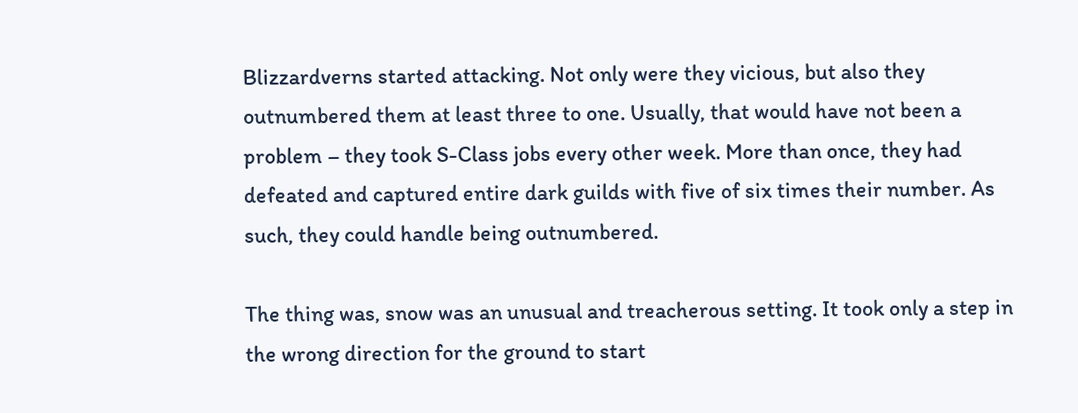Blizzardverns started attacking. Not only were they vicious, but also they outnumbered them at least three to one. Usually, that would have not been a problem – they took S-Class jobs every other week. More than once, they had defeated and captured entire dark guilds with five of six times their number. As such, they could handle being outnumbered.

The thing was, snow was an unusual and treacherous setting. It took only a step in the wrong direction for the ground to start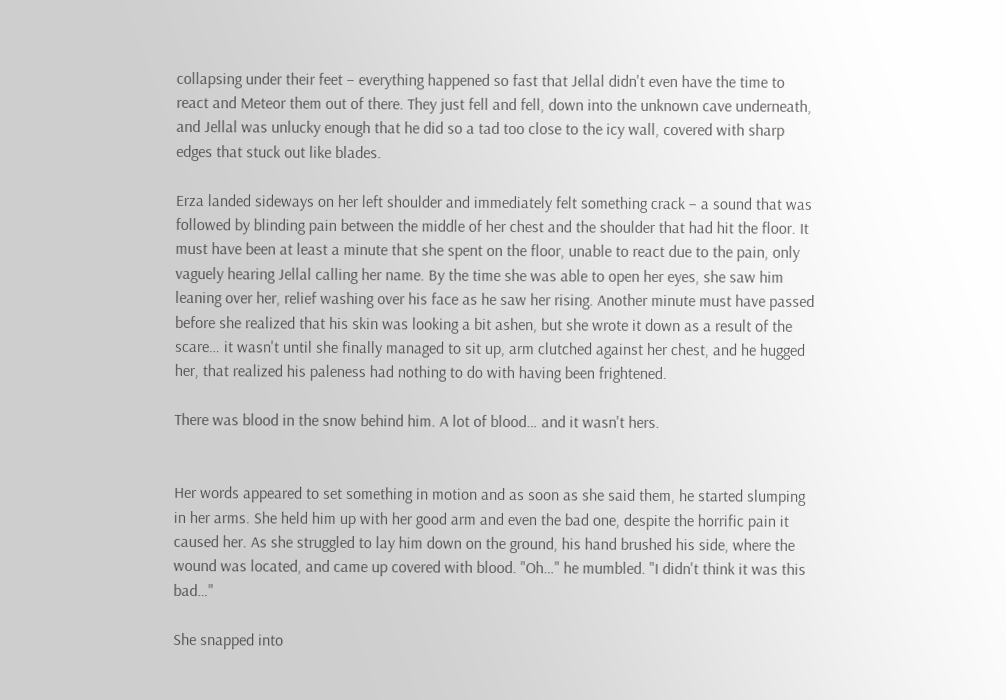collapsing under their feet – everything happened so fast that Jellal didn't even have the time to react and Meteor them out of there. They just fell and fell, down into the unknown cave underneath, and Jellal was unlucky enough that he did so a tad too close to the icy wall, covered with sharp edges that stuck out like blades.

Erza landed sideways on her left shoulder and immediately felt something crack – a sound that was followed by blinding pain between the middle of her chest and the shoulder that had hit the floor. It must have been at least a minute that she spent on the floor, unable to react due to the pain, only vaguely hearing Jellal calling her name. By the time she was able to open her eyes, she saw him leaning over her, relief washing over his face as he saw her rising. Another minute must have passed before she realized that his skin was looking a bit ashen, but she wrote it down as a result of the scare… it wasn't until she finally managed to sit up, arm clutched against her chest, and he hugged her, that realized his paleness had nothing to do with having been frightened.

There was blood in the snow behind him. A lot of blood… and it wasn't hers.


Her words appeared to set something in motion and as soon as she said them, he started slumping in her arms. She held him up with her good arm and even the bad one, despite the horrific pain it caused her. As she struggled to lay him down on the ground, his hand brushed his side, where the wound was located, and came up covered with blood. "Oh…" he mumbled. "I didn't think it was this bad…"

She snapped into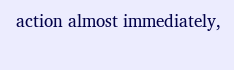action almost immediately,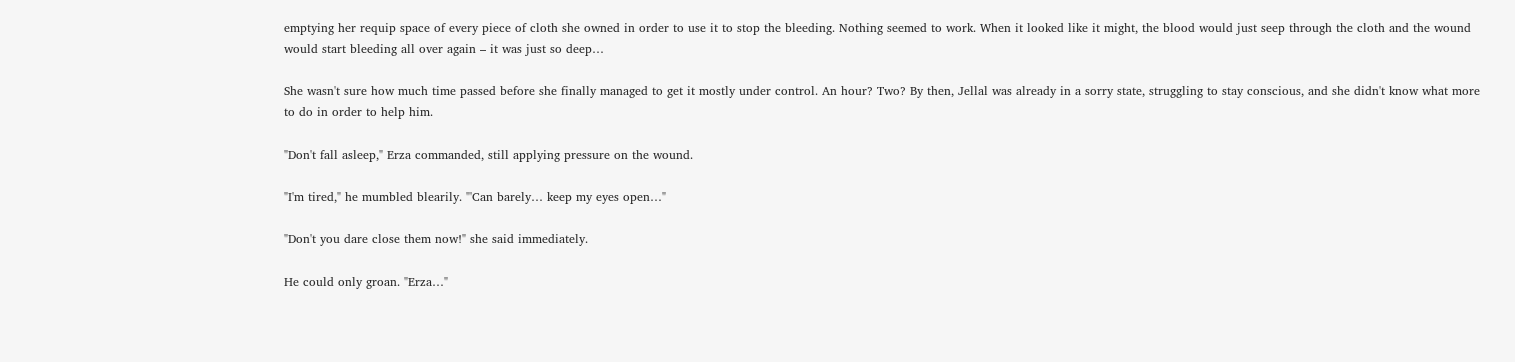emptying her requip space of every piece of cloth she owned in order to use it to stop the bleeding. Nothing seemed to work. When it looked like it might, the blood would just seep through the cloth and the wound would start bleeding all over again – it was just so deep…

She wasn't sure how much time passed before she finally managed to get it mostly under control. An hour? Two? By then, Jellal was already in a sorry state, struggling to stay conscious, and she didn't know what more to do in order to help him.

"Don't fall asleep," Erza commanded, still applying pressure on the wound.

"I'm tired," he mumbled blearily. "'Can barely… keep my eyes open…"

"Don't you dare close them now!" she said immediately.

He could only groan. "Erza…"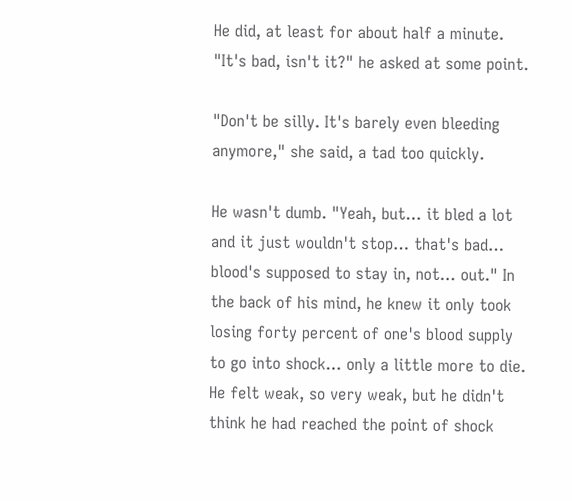He did, at least for about half a minute. "It's bad, isn't it?" he asked at some point.

"Don't be silly. It's barely even bleeding anymore," she said, a tad too quickly.

He wasn't dumb. "Yeah, but… it bled a lot and it just wouldn't stop… that's bad… blood's supposed to stay in, not… out." In the back of his mind, he knew it only took losing forty percent of one's blood supply to go into shock… only a little more to die. He felt weak, so very weak, but he didn't think he had reached the point of shock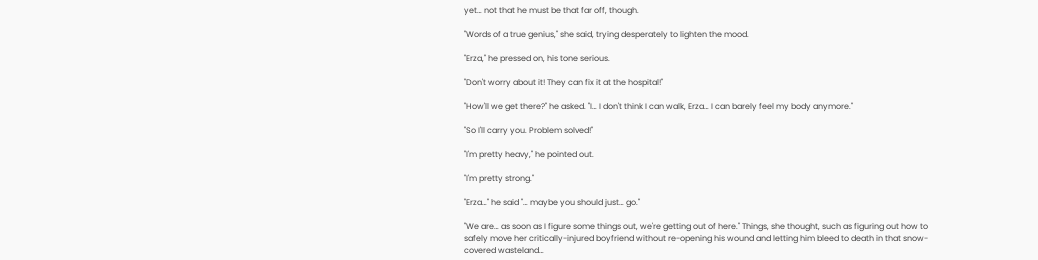yet… not that he must be that far off, though.

"Words of a true genius," she said, trying desperately to lighten the mood.

"Erza," he pressed on, his tone serious.

"Don't worry about it! They can fix it at the hospital!"

"How'll we get there?" he asked. "I… I don't think I can walk, Erza… I can barely feel my body anymore."

"So I'll carry you. Problem solved!"

"I'm pretty heavy," he pointed out.

"I'm pretty strong."

"Erza…" he said "… maybe you should just… go."

"We are… as soon as I figure some things out, we're getting out of here." Things, she thought, such as figuring out how to safely move her critically-injured boyfriend without re-opening his wound and letting him bleed to death in that snow-covered wasteland…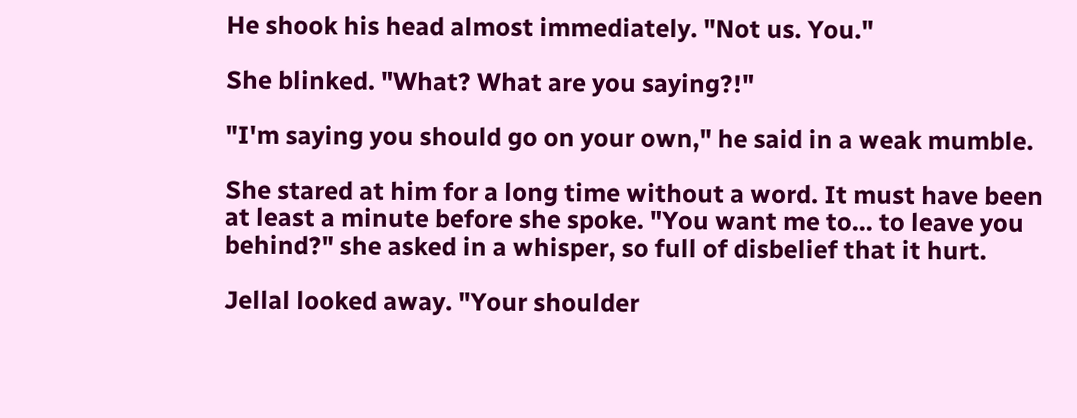He shook his head almost immediately. "Not us. You."

She blinked. "What? What are you saying?!"

"I'm saying you should go on your own," he said in a weak mumble.

She stared at him for a long time without a word. It must have been at least a minute before she spoke. "You want me to… to leave you behind?" she asked in a whisper, so full of disbelief that it hurt.

Jellal looked away. "Your shoulder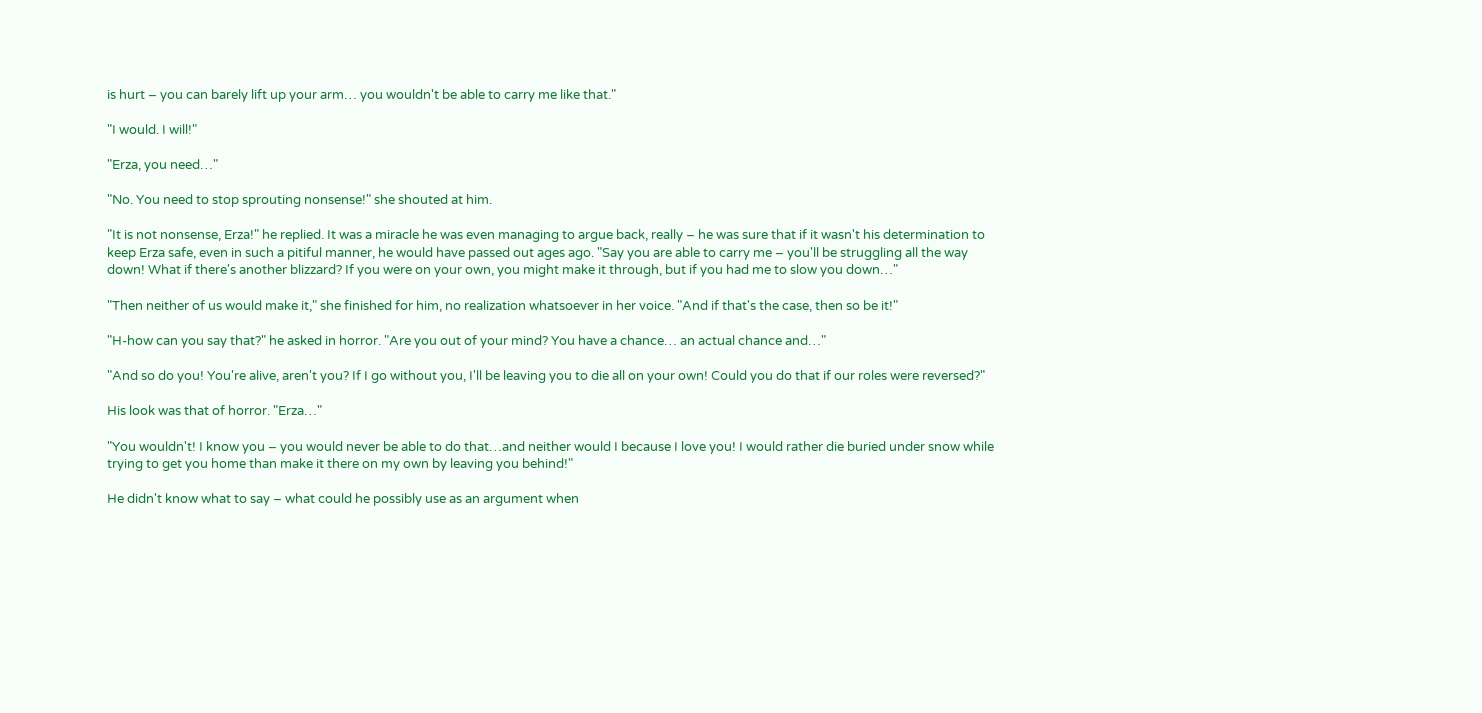is hurt – you can barely lift up your arm… you wouldn't be able to carry me like that."

"I would. I will!"

"Erza, you need…"

"No. You need to stop sprouting nonsense!" she shouted at him.

"It is not nonsense, Erza!" he replied. It was a miracle he was even managing to argue back, really – he was sure that if it wasn't his determination to keep Erza safe, even in such a pitiful manner, he would have passed out ages ago. "Say you are able to carry me – you'll be struggling all the way down! What if there's another blizzard? If you were on your own, you might make it through, but if you had me to slow you down…"

"Then neither of us would make it," she finished for him, no realization whatsoever in her voice. "And if that's the case, then so be it!"

"H-how can you say that?" he asked in horror. "Are you out of your mind? You have a chance… an actual chance and…"

"And so do you! You're alive, aren't you? If I go without you, I'll be leaving you to die all on your own! Could you do that if our roles were reversed?"

His look was that of horror. "Erza…"

"You wouldn't! I know you – you would never be able to do that…and neither would I because I love you! I would rather die buried under snow while trying to get you home than make it there on my own by leaving you behind!"

He didn't know what to say – what could he possibly use as an argument when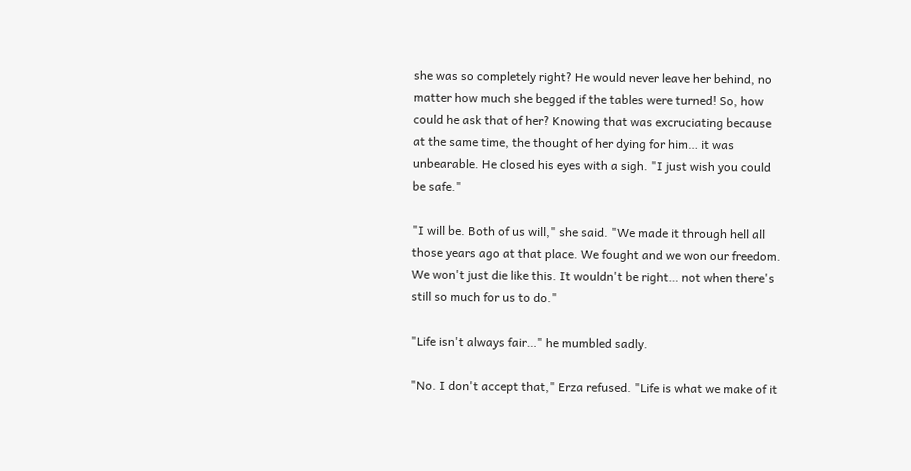she was so completely right? He would never leave her behind, no matter how much she begged if the tables were turned! So, how could he ask that of her? Knowing that was excruciating because at the same time, the thought of her dying for him… it was unbearable. He closed his eyes with a sigh. "I just wish you could be safe."

"I will be. Both of us will," she said. "We made it through hell all those years ago at that place. We fought and we won our freedom. We won't just die like this. It wouldn't be right… not when there's still so much for us to do."

"Life isn't always fair…" he mumbled sadly.

"No. I don't accept that," Erza refused. "Life is what we make of it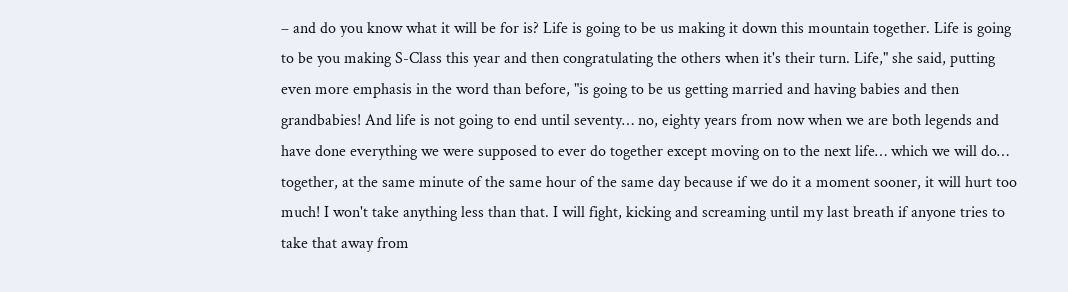– and do you know what it will be for is? Life is going to be us making it down this mountain together. Life is going to be you making S-Class this year and then congratulating the others when it's their turn. Life," she said, putting even more emphasis in the word than before, "is going to be us getting married and having babies and then grandbabies! And life is not going to end until seventy… no, eighty years from now when we are both legends and have done everything we were supposed to ever do together except moving on to the next life… which we will do… together, at the same minute of the same hour of the same day because if we do it a moment sooner, it will hurt too much! I won't take anything less than that. I will fight, kicking and screaming until my last breath if anyone tries to take that away from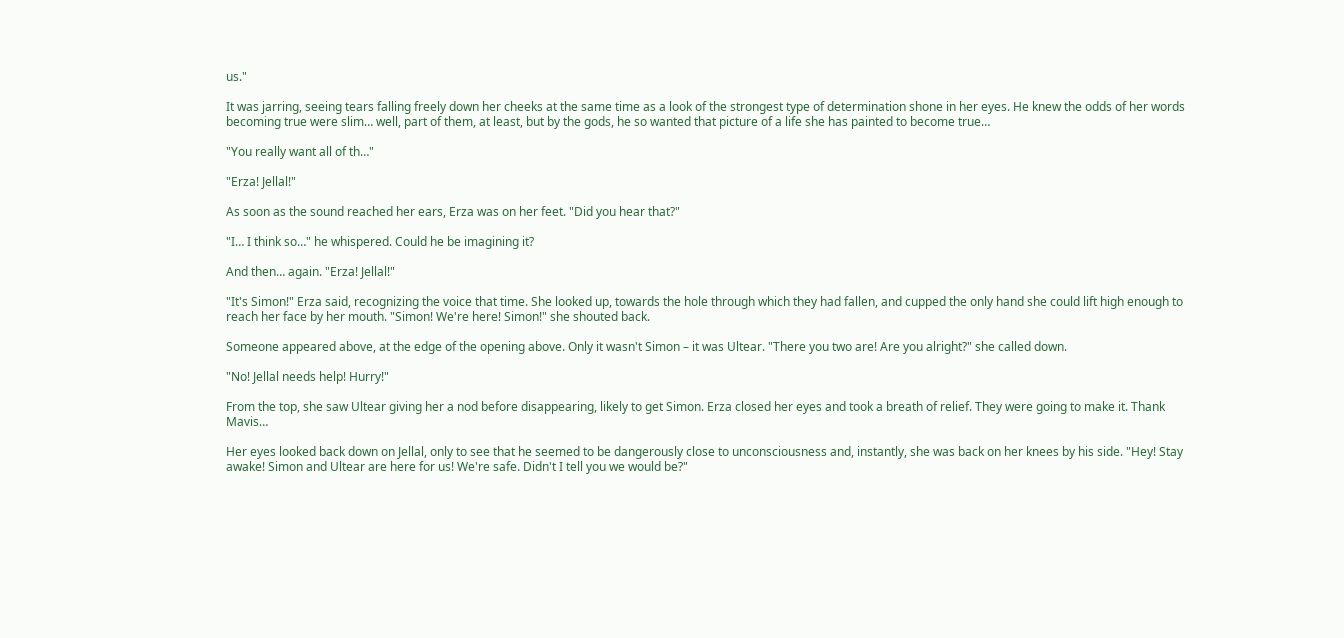us."

It was jarring, seeing tears falling freely down her cheeks at the same time as a look of the strongest type of determination shone in her eyes. He knew the odds of her words becoming true were slim… well, part of them, at least, but by the gods, he so wanted that picture of a life she has painted to become true…

"You really want all of th…"

"Erza! Jellal!"

As soon as the sound reached her ears, Erza was on her feet. "Did you hear that?"

"I… I think so…" he whispered. Could he be imagining it?

And then… again. "Erza! Jellal!"

"It's Simon!" Erza said, recognizing the voice that time. She looked up, towards the hole through which they had fallen, and cupped the only hand she could lift high enough to reach her face by her mouth. "Simon! We're here! Simon!" she shouted back.

Someone appeared above, at the edge of the opening above. Only it wasn't Simon – it was Ultear. "There you two are! Are you alright?" she called down.

"No! Jellal needs help! Hurry!"

From the top, she saw Ultear giving her a nod before disappearing, likely to get Simon. Erza closed her eyes and took a breath of relief. They were going to make it. Thank Mavis…

Her eyes looked back down on Jellal, only to see that he seemed to be dangerously close to unconsciousness and, instantly, she was back on her knees by his side. "Hey! Stay awake! Simon and Ultear are here for us! We're safe. Didn't I tell you we would be?"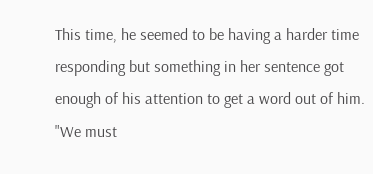This time, he seemed to be having a harder time responding but something in her sentence got enough of his attention to get a word out of him. "We must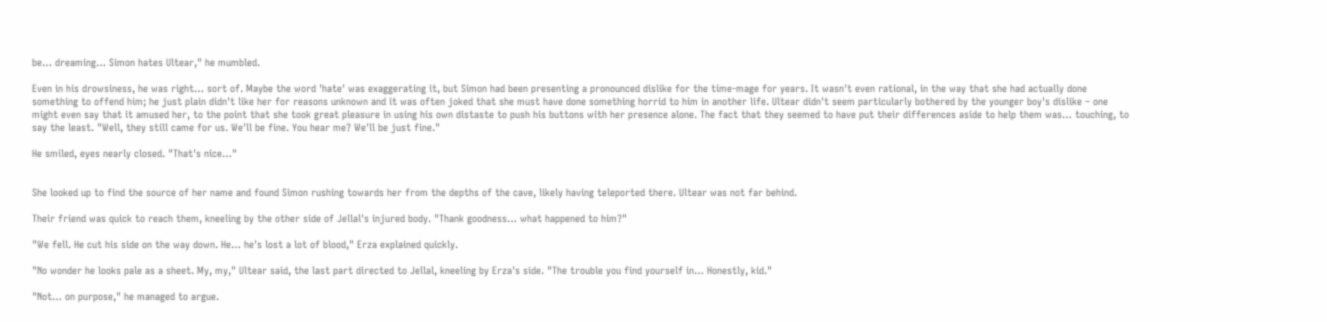be… dreaming… Simon hates Ultear," he mumbled.

Even in his drowsiness, he was right… sort of. Maybe the word 'hate' was exaggerating it, but Simon had been presenting a pronounced dislike for the time-mage for years. It wasn't even rational, in the way that she had actually done something to offend him; he just plain didn't like her for reasons unknown and it was often joked that she must have done something horrid to him in another life. Ultear didn't seem particularly bothered by the younger boy's dislike – one might even say that it amused her, to the point that she took great pleasure in using his own distaste to push his buttons with her presence alone. The fact that they seemed to have put their differences aside to help them was… touching, to say the least. "Well, they still came for us. We'll be fine. You hear me? We'll be just fine."

He smiled, eyes nearly closed. "That's nice…"


She looked up to find the source of her name and found Simon rushing towards her from the depths of the cave, likely having teleported there. Ultear was not far behind.

Their friend was quick to reach them, kneeling by the other side of Jellal's injured body. "Thank goodness… what happened to him?"

"We fell. He cut his side on the way down. He… he's lost a lot of blood," Erza explained quickly.

"No wonder he looks pale as a sheet. My, my," Ultear said, the last part directed to Jellal, kneeling by Erza's side. "The trouble you find yourself in… Honestly, kid."

"Not… on purpose," he managed to argue.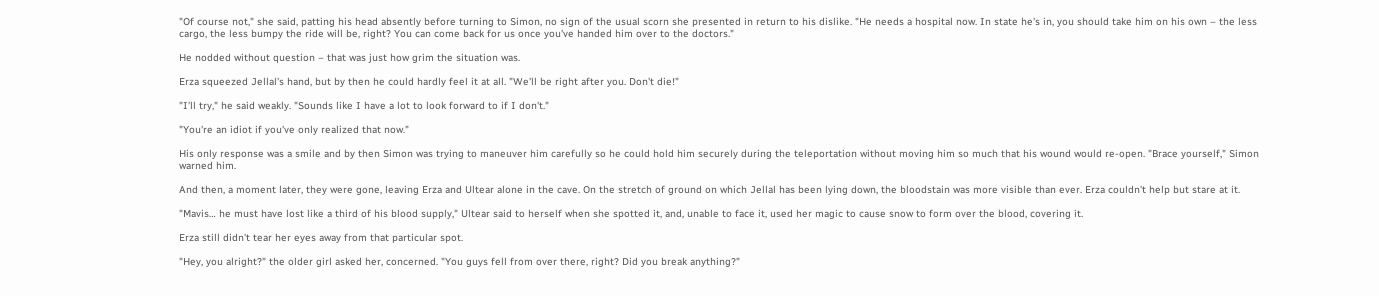"Of course not," she said, patting his head absently before turning to Simon, no sign of the usual scorn she presented in return to his dislike. "He needs a hospital now. In state he's in, you should take him on his own – the less cargo, the less bumpy the ride will be, right? You can come back for us once you've handed him over to the doctors."

He nodded without question – that was just how grim the situation was.

Erza squeezed Jellal's hand, but by then he could hardly feel it at all. "We'll be right after you. Don't die!"

"I'll try," he said weakly. "Sounds like I have a lot to look forward to if I don't."

"You're an idiot if you've only realized that now."

His only response was a smile and by then Simon was trying to maneuver him carefully so he could hold him securely during the teleportation without moving him so much that his wound would re-open. "Brace yourself," Simon warned him.

And then, a moment later, they were gone, leaving Erza and Ultear alone in the cave. On the stretch of ground on which Jellal has been lying down, the bloodstain was more visible than ever. Erza couldn't help but stare at it.

"Mavis… he must have lost like a third of his blood supply," Ultear said to herself when she spotted it, and, unable to face it, used her magic to cause snow to form over the blood, covering it.

Erza still didn't tear her eyes away from that particular spot.

"Hey, you alright?" the older girl asked her, concerned. "You guys fell from over there, right? Did you break anything?"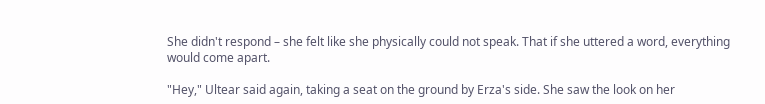She didn't respond – she felt like she physically could not speak. That if she uttered a word, everything would come apart.

"Hey," Ultear said again, taking a seat on the ground by Erza's side. She saw the look on her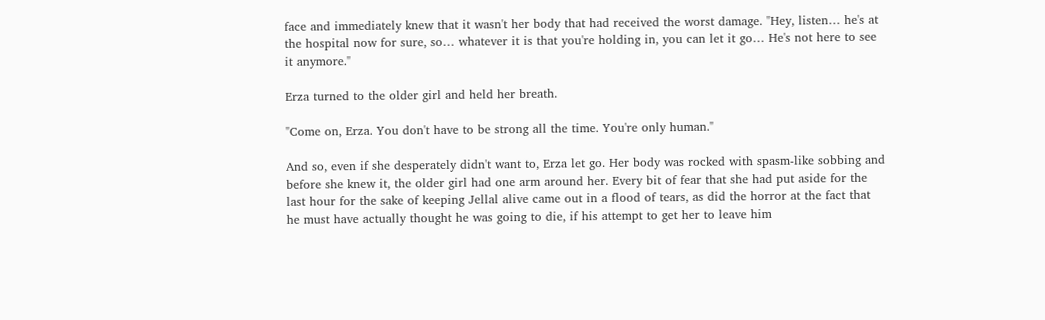face and immediately knew that it wasn't her body that had received the worst damage. "Hey, listen… he's at the hospital now for sure, so… whatever it is that you're holding in, you can let it go… He's not here to see it anymore."

Erza turned to the older girl and held her breath.

"Come on, Erza. You don't have to be strong all the time. You're only human."

And so, even if she desperately didn't want to, Erza let go. Her body was rocked with spasm-like sobbing and before she knew it, the older girl had one arm around her. Every bit of fear that she had put aside for the last hour for the sake of keeping Jellal alive came out in a flood of tears, as did the horror at the fact that he must have actually thought he was going to die, if his attempt to get her to leave him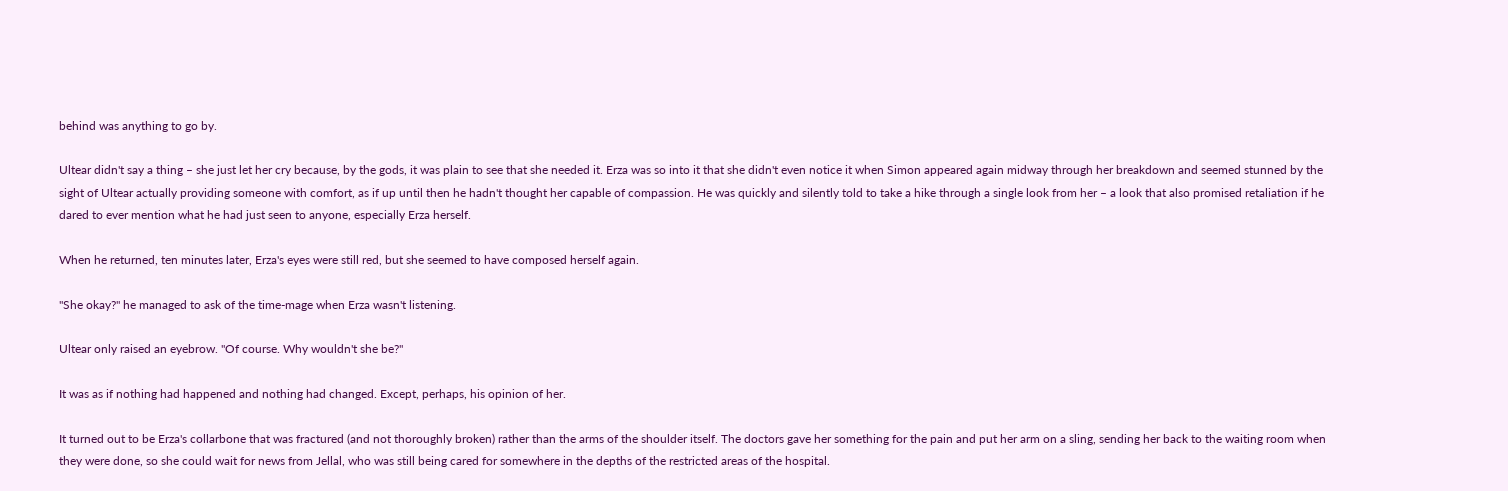behind was anything to go by.

Ultear didn't say a thing – she just let her cry because, by the gods, it was plain to see that she needed it. Erza was so into it that she didn't even notice it when Simon appeared again midway through her breakdown and seemed stunned by the sight of Ultear actually providing someone with comfort, as if up until then he hadn't thought her capable of compassion. He was quickly and silently told to take a hike through a single look from her – a look that also promised retaliation if he dared to ever mention what he had just seen to anyone, especially Erza herself.

When he returned, ten minutes later, Erza's eyes were still red, but she seemed to have composed herself again.

"She okay?" he managed to ask of the time-mage when Erza wasn't listening.

Ultear only raised an eyebrow. "Of course. Why wouldn't she be?"

It was as if nothing had happened and nothing had changed. Except, perhaps, his opinion of her.

It turned out to be Erza's collarbone that was fractured (and not thoroughly broken) rather than the arms of the shoulder itself. The doctors gave her something for the pain and put her arm on a sling, sending her back to the waiting room when they were done, so she could wait for news from Jellal, who was still being cared for somewhere in the depths of the restricted areas of the hospital.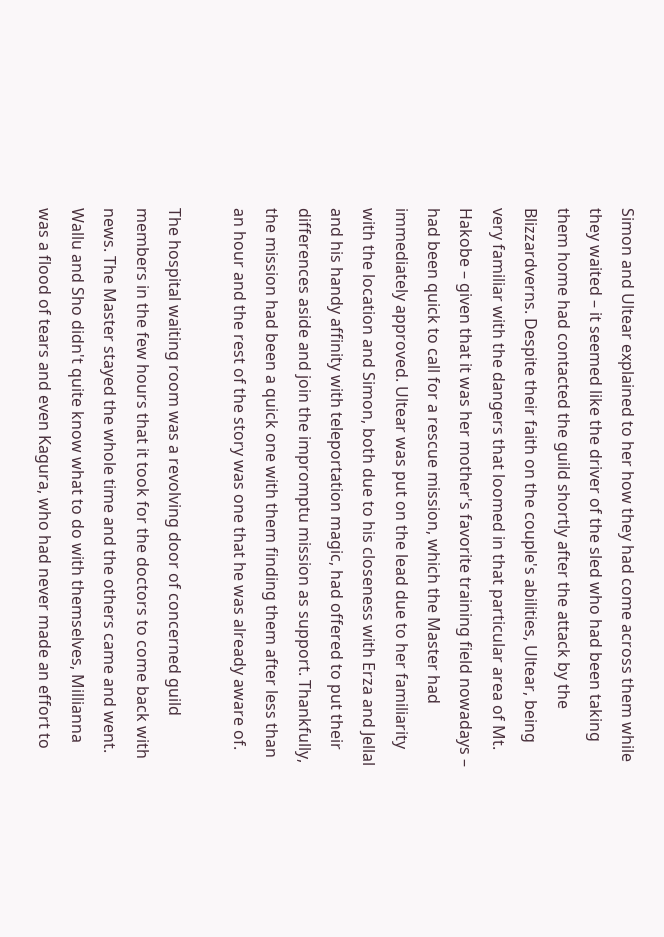Simon and Ultear explained to her how they had come across them while they waited – it seemed like the driver of the sled who had been taking them home had contacted the guild shortly after the attack by the Blizzardverns. Despite their faith on the couple's abilities, Ultear, being very familiar with the dangers that loomed in that particular area of Mt. Hakobe – given that it was her mother's favorite training field nowadays – had been quick to call for a rescue mission, which the Master had immediately approved. Ultear was put on the lead due to her familiarity with the location and Simon, both due to his closeness with Erza and Jellal and his handy affinity with teleportation magic, had offered to put their differences aside and join the impromptu mission as support. Thankfully, the mission had been a quick one with them finding them after less than an hour and the rest of the story was one that he was already aware of.

The hospital waiting room was a revolving door of concerned guild members in the few hours that it took for the doctors to come back with news. The Master stayed the whole time and the others came and went. Wallu and Sho didn't quite know what to do with themselves, Millianna was a flood of tears and even Kagura, who had never made an effort to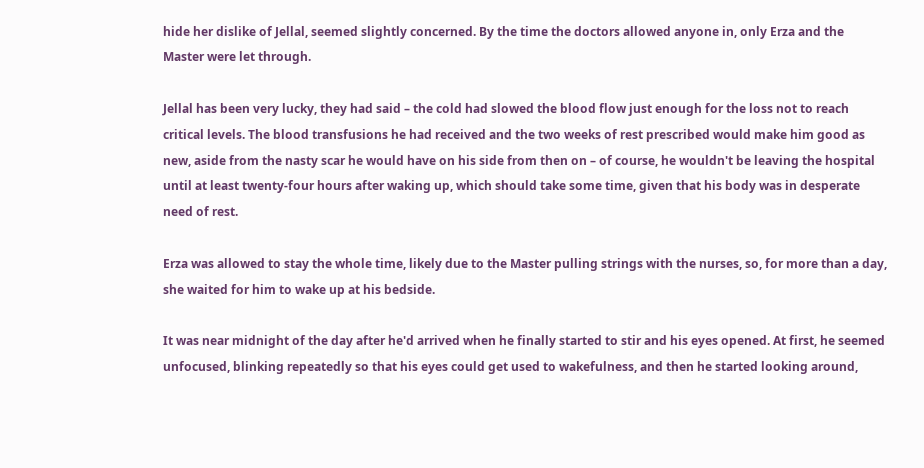hide her dislike of Jellal, seemed slightly concerned. By the time the doctors allowed anyone in, only Erza and the Master were let through.

Jellal has been very lucky, they had said – the cold had slowed the blood flow just enough for the loss not to reach critical levels. The blood transfusions he had received and the two weeks of rest prescribed would make him good as new, aside from the nasty scar he would have on his side from then on – of course, he wouldn't be leaving the hospital until at least twenty-four hours after waking up, which should take some time, given that his body was in desperate need of rest.

Erza was allowed to stay the whole time, likely due to the Master pulling strings with the nurses, so, for more than a day, she waited for him to wake up at his bedside.

It was near midnight of the day after he'd arrived when he finally started to stir and his eyes opened. At first, he seemed unfocused, blinking repeatedly so that his eyes could get used to wakefulness, and then he started looking around,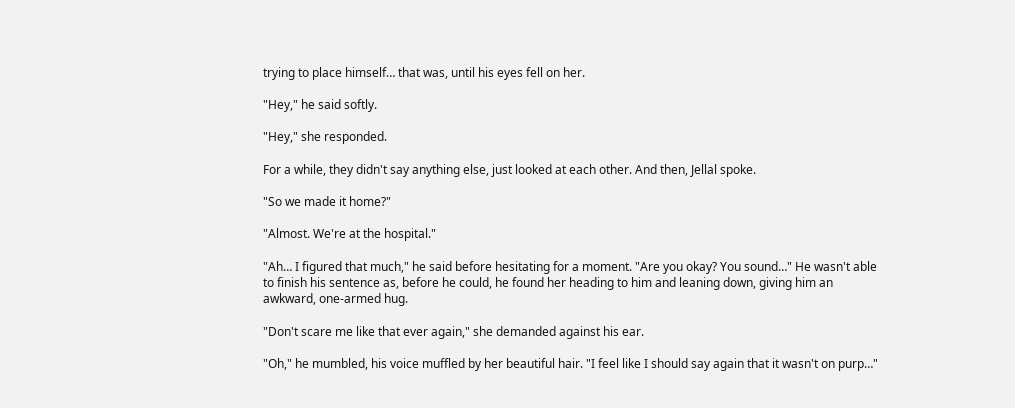trying to place himself… that was, until his eyes fell on her.

"Hey," he said softly.

"Hey," she responded.

For a while, they didn't say anything else, just looked at each other. And then, Jellal spoke.

"So we made it home?"

"Almost. We're at the hospital."

"Ah… I figured that much," he said before hesitating for a moment. "Are you okay? You sound…" He wasn't able to finish his sentence as, before he could, he found her heading to him and leaning down, giving him an awkward, one-armed hug.

"Don't scare me like that ever again," she demanded against his ear.

"Oh," he mumbled, his voice muffled by her beautiful hair. "I feel like I should say again that it wasn't on purp…"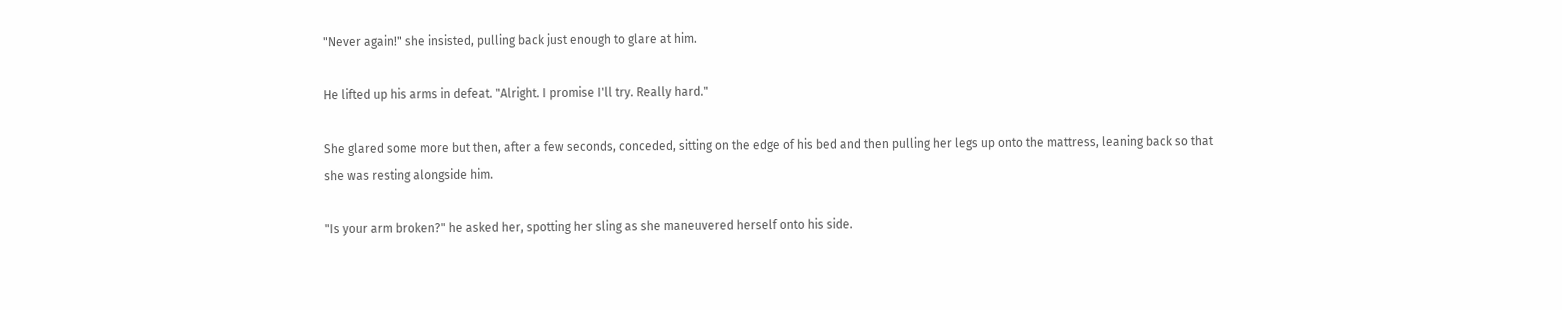"Never again!" she insisted, pulling back just enough to glare at him.

He lifted up his arms in defeat. "Alright. I promise I'll try. Really hard."

She glared some more but then, after a few seconds, conceded, sitting on the edge of his bed and then pulling her legs up onto the mattress, leaning back so that she was resting alongside him.

"Is your arm broken?" he asked her, spotting her sling as she maneuvered herself onto his side.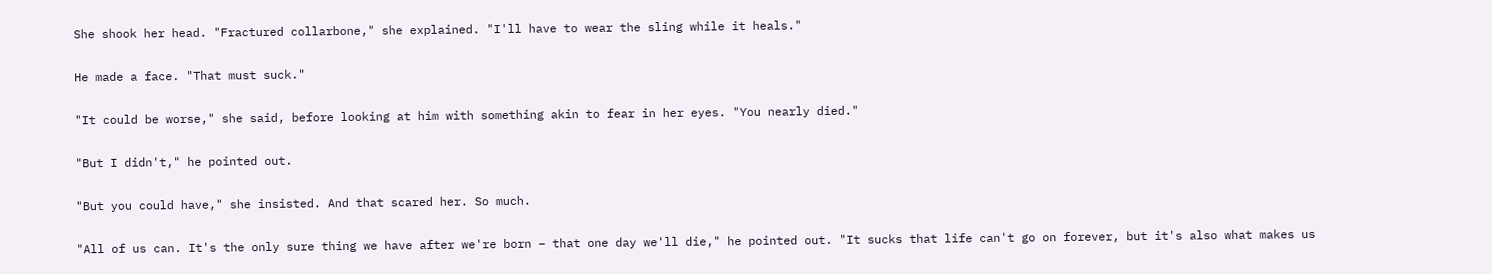She shook her head. "Fractured collarbone," she explained. "I'll have to wear the sling while it heals."

He made a face. "That must suck."

"It could be worse," she said, before looking at him with something akin to fear in her eyes. "You nearly died."

"But I didn't," he pointed out.

"But you could have," she insisted. And that scared her. So much.

"All of us can. It's the only sure thing we have after we're born – that one day we'll die," he pointed out. "It sucks that life can't go on forever, but it's also what makes us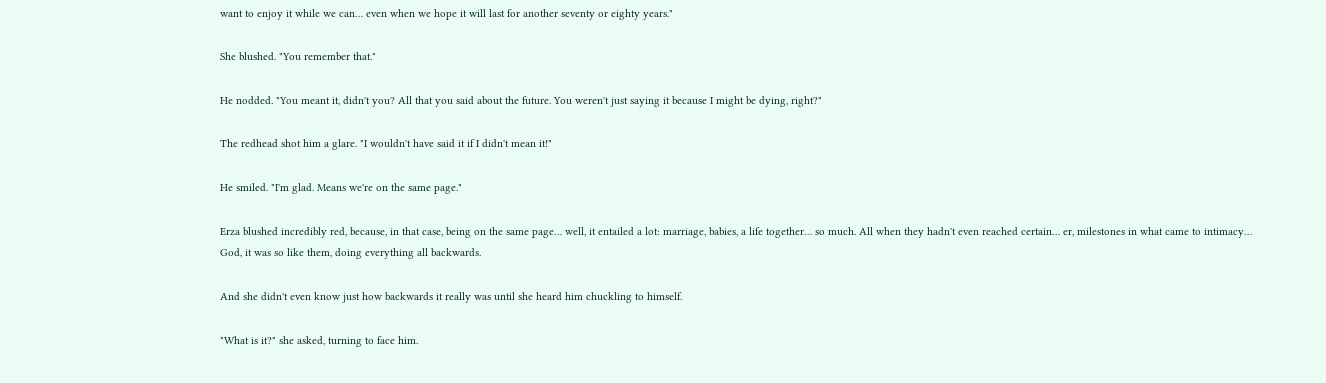want to enjoy it while we can… even when we hope it will last for another seventy or eighty years."

She blushed. "You remember that."

He nodded. "You meant it, didn't you? All that you said about the future. You weren't just saying it because I might be dying, right?"

The redhead shot him a glare. "I wouldn't have said it if I didn't mean it!"

He smiled. "I'm glad. Means we're on the same page."

Erza blushed incredibly red, because, in that case, being on the same page… well, it entailed a lot: marriage, babies, a life together… so much. All when they hadn't even reached certain… er, milestones in what came to intimacy… God, it was so like them, doing everything all backwards.

And she didn't even know just how backwards it really was until she heard him chuckling to himself.

"What is it?" she asked, turning to face him.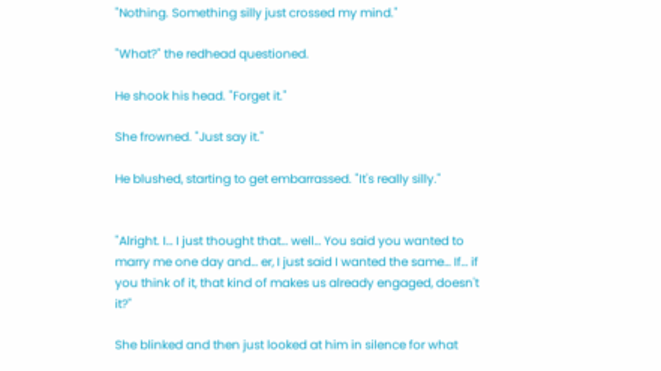"Nothing. Something silly just crossed my mind."

"What?" the redhead questioned.

He shook his head. "Forget it."

She frowned. "Just say it."

He blushed, starting to get embarrassed. "It's really silly."


"Alright. I… I just thought that… well… You said you wanted to marry me one day and… er, I just said I wanted the same… If… if you think of it, that kind of makes us already engaged, doesn't it?"

She blinked and then just looked at him in silence for what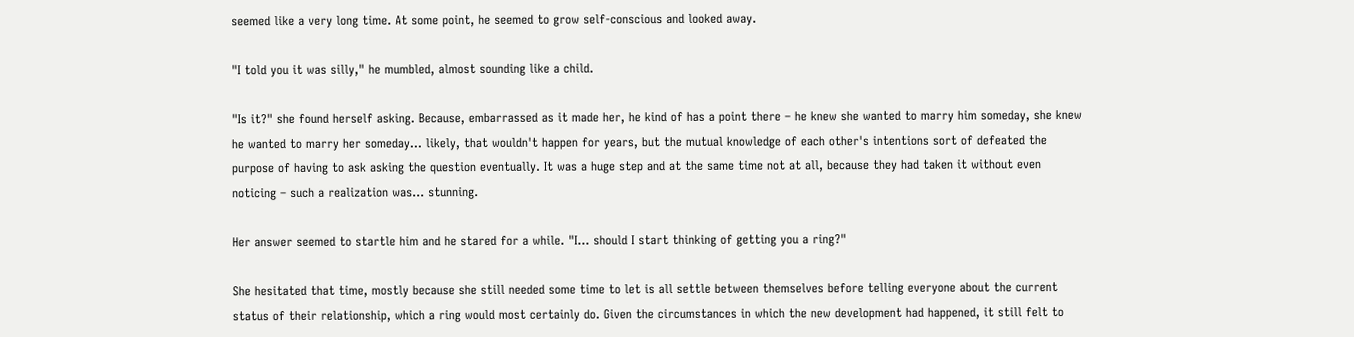seemed like a very long time. At some point, he seemed to grow self-conscious and looked away.

"I told you it was silly," he mumbled, almost sounding like a child.

"Is it?" she found herself asking. Because, embarrassed as it made her, he kind of has a point there – he knew she wanted to marry him someday, she knew he wanted to marry her someday… likely, that wouldn't happen for years, but the mutual knowledge of each other's intentions sort of defeated the purpose of having to ask asking the question eventually. It was a huge step and at the same time not at all, because they had taken it without even noticing – such a realization was… stunning.

Her answer seemed to startle him and he stared for a while. "I… should I start thinking of getting you a ring?"

She hesitated that time, mostly because she still needed some time to let is all settle between themselves before telling everyone about the current status of their relationship, which a ring would most certainly do. Given the circumstances in which the new development had happened, it still felt to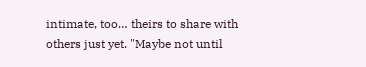intimate, too… theirs to share with others just yet. "Maybe not until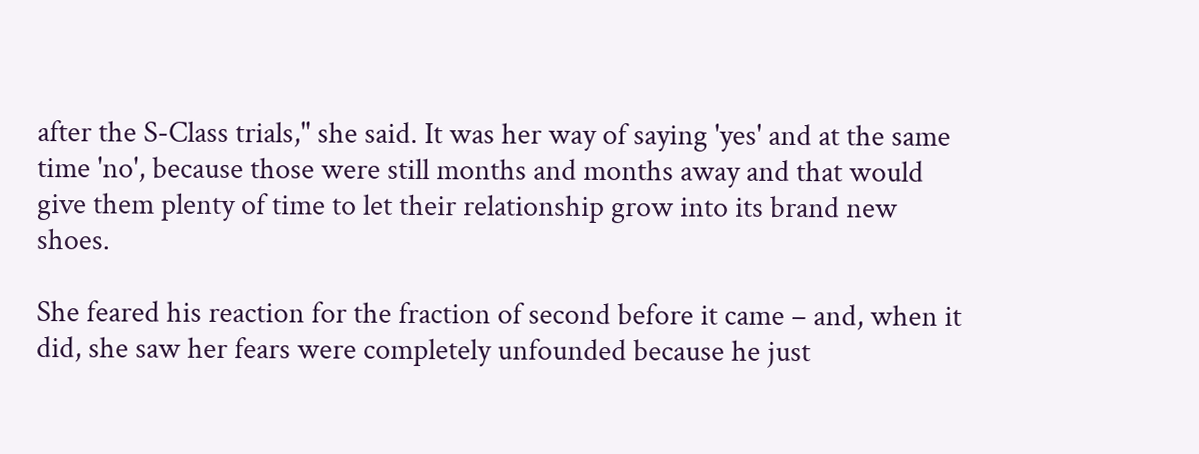after the S-Class trials," she said. It was her way of saying 'yes' and at the same time 'no', because those were still months and months away and that would give them plenty of time to let their relationship grow into its brand new shoes.

She feared his reaction for the fraction of second before it came – and, when it did, she saw her fears were completely unfounded because he just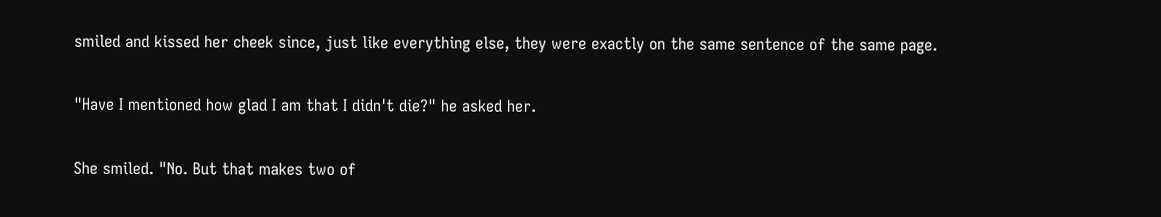smiled and kissed her cheek since, just like everything else, they were exactly on the same sentence of the same page.

"Have I mentioned how glad I am that I didn't die?" he asked her.

She smiled. "No. But that makes two of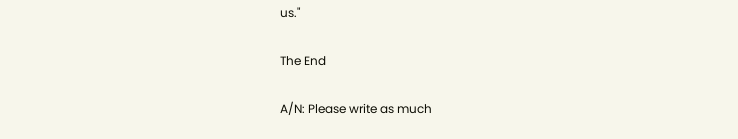us."

The End

A/N: Please write as much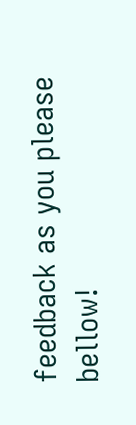feedback as you please bellow!